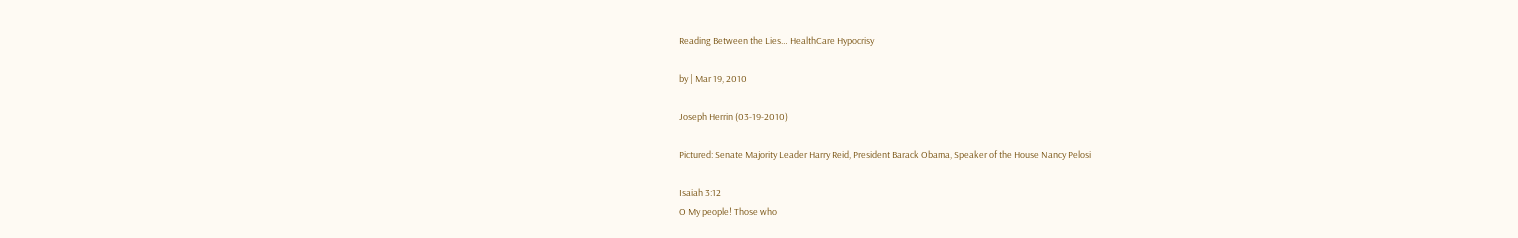Reading Between the Lies… HealthCare Hypocrisy

by | Mar 19, 2010

Joseph Herrin (03-19-2010)

Pictured: Senate Majority Leader Harry Reid, President Barack Obama, Speaker of the House Nancy Pelosi

Isaiah 3:12
O My people! Those who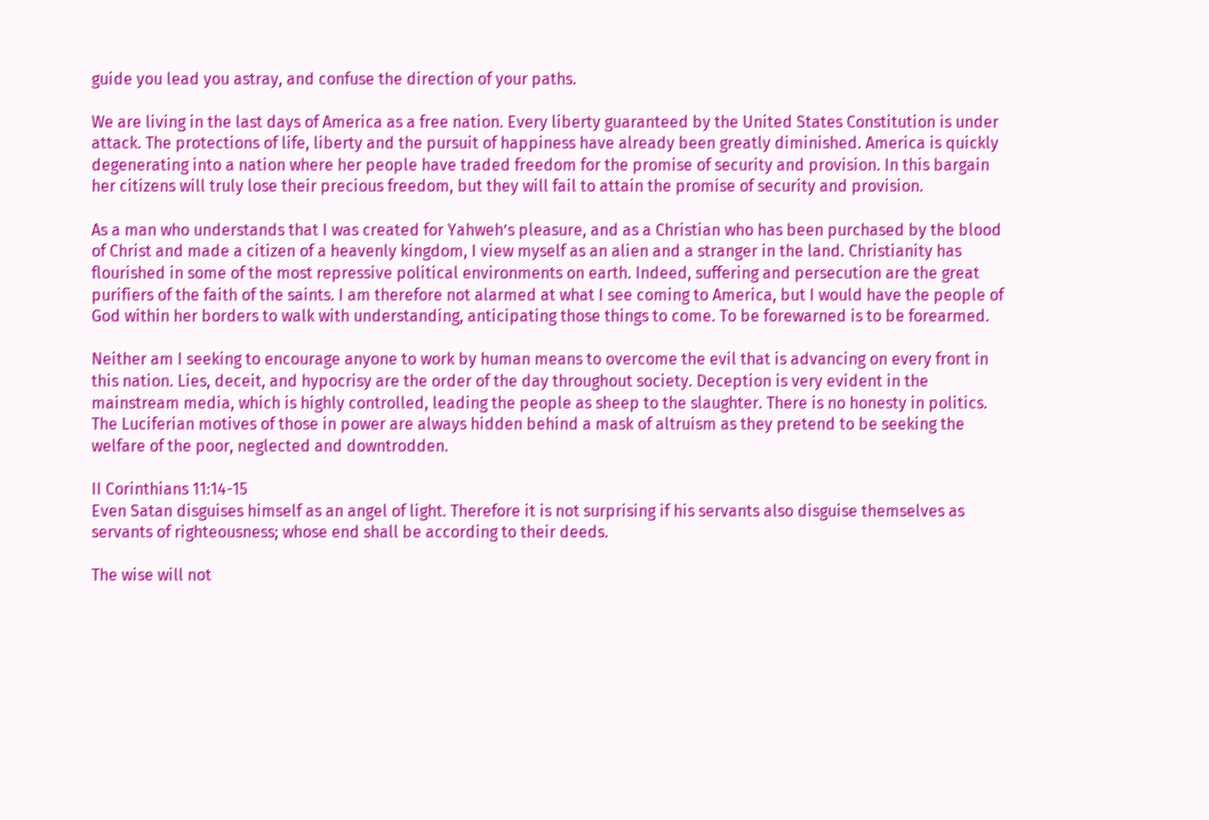guide you lead you astray, and confuse the direction of your paths.

We are living in the last days of America as a free nation. Every liberty guaranteed by the United States Constitution is under attack. The protections of life, liberty and the pursuit of happiness have already been greatly diminished. America is quickly degenerating into a nation where her people have traded freedom for the promise of security and provision. In this bargain her citizens will truly lose their precious freedom, but they will fail to attain the promise of security and provision.

As a man who understands that I was created for Yahweh’s pleasure, and as a Christian who has been purchased by the blood of Christ and made a citizen of a heavenly kingdom, I view myself as an alien and a stranger in the land. Christianity has flourished in some of the most repressive political environments on earth. Indeed, suffering and persecution are the great purifiers of the faith of the saints. I am therefore not alarmed at what I see coming to America, but I would have the people of God within her borders to walk with understanding, anticipating those things to come. To be forewarned is to be forearmed.

Neither am I seeking to encourage anyone to work by human means to overcome the evil that is advancing on every front in this nation. Lies, deceit, and hypocrisy are the order of the day throughout society. Deception is very evident in the mainstream media, which is highly controlled, leading the people as sheep to the slaughter. There is no honesty in politics. The Luciferian motives of those in power are always hidden behind a mask of altruism as they pretend to be seeking the welfare of the poor, neglected and downtrodden.

II Corinthians 11:14-15
Even Satan disguises himself as an angel of light. Therefore it is not surprising if his servants also disguise themselves as servants of righteousness; whose end shall be according to their deeds.

The wise will not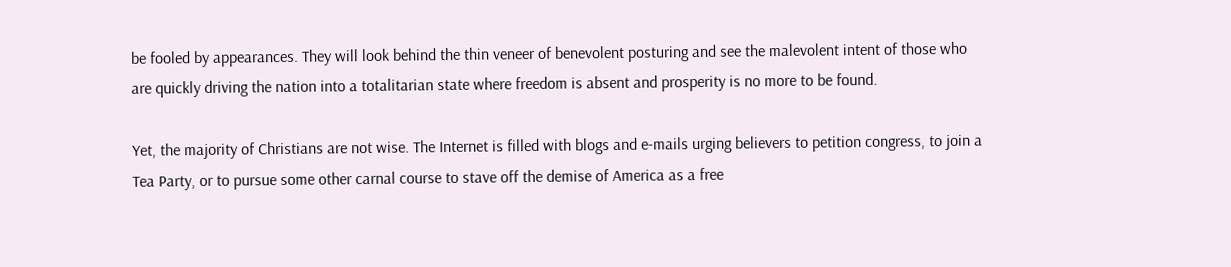be fooled by appearances. They will look behind the thin veneer of benevolent posturing and see the malevolent intent of those who are quickly driving the nation into a totalitarian state where freedom is absent and prosperity is no more to be found.

Yet, the majority of Christians are not wise. The Internet is filled with blogs and e-mails urging believers to petition congress, to join a Tea Party, or to pursue some other carnal course to stave off the demise of America as a free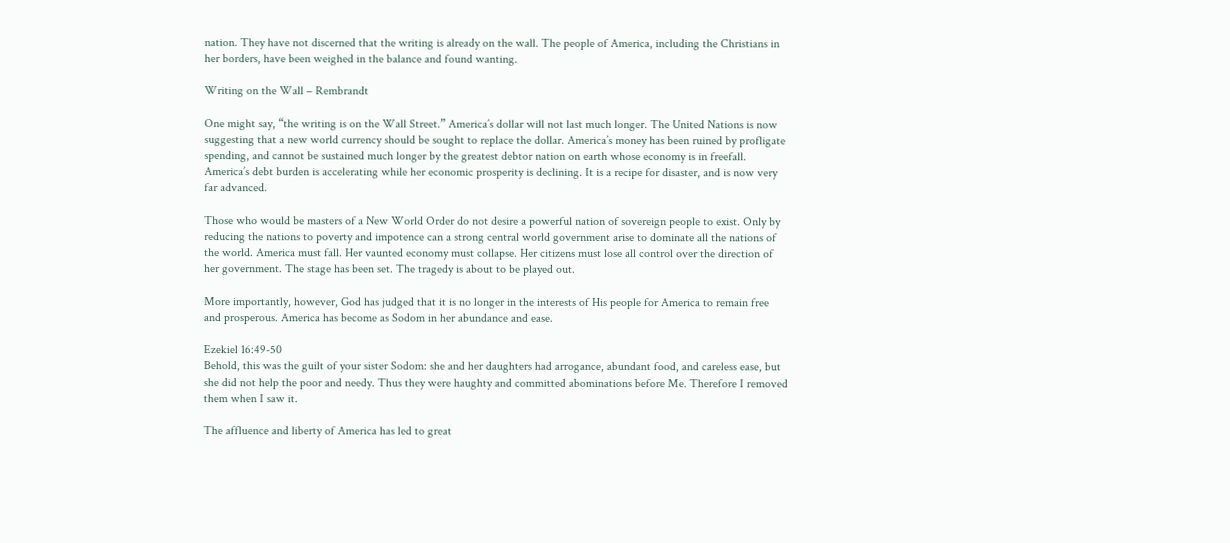nation. They have not discerned that the writing is already on the wall. The people of America, including the Christians in her borders, have been weighed in the balance and found wanting.

Writing on the Wall – Rembrandt

One might say, “the writing is on the Wall Street.” America’s dollar will not last much longer. The United Nations is now suggesting that a new world currency should be sought to replace the dollar. America’s money has been ruined by profligate spending, and cannot be sustained much longer by the greatest debtor nation on earth whose economy is in freefall. America’s debt burden is accelerating while her economic prosperity is declining. It is a recipe for disaster, and is now very far advanced.

Those who would be masters of a New World Order do not desire a powerful nation of sovereign people to exist. Only by reducing the nations to poverty and impotence can a strong central world government arise to dominate all the nations of the world. America must fall. Her vaunted economy must collapse. Her citizens must lose all control over the direction of her government. The stage has been set. The tragedy is about to be played out.

More importantly, however, God has judged that it is no longer in the interests of His people for America to remain free and prosperous. America has become as Sodom in her abundance and ease.

Ezekiel 16:49-50
Behold, this was the guilt of your sister Sodom: she and her daughters had arrogance, abundant food, and careless ease, but she did not help the poor and needy. Thus they were haughty and committed abominations before Me. Therefore I removed them when I saw it.

The affluence and liberty of America has led to great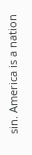sin. America is a nation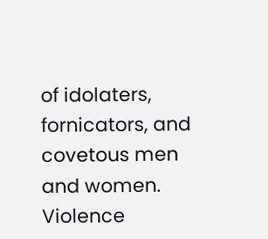of idolaters, fornicators, and covetous men and women. Violence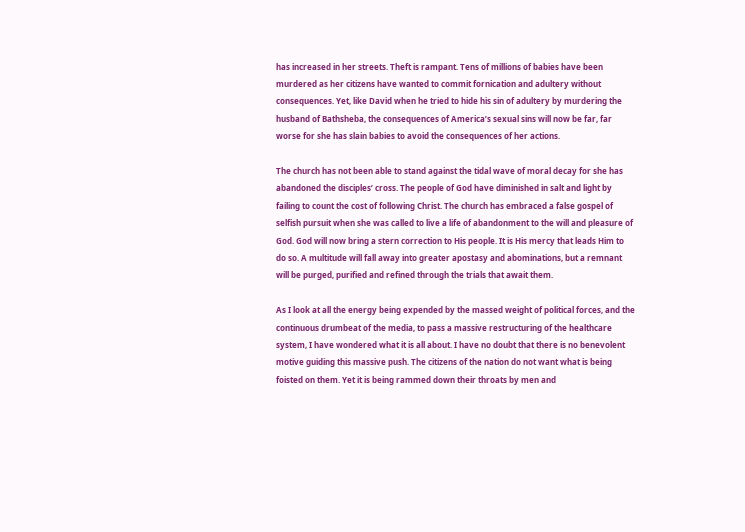has increased in her streets. Theft is rampant. Tens of millions of babies have been murdered as her citizens have wanted to commit fornication and adultery without consequences. Yet, like David when he tried to hide his sin of adultery by murdering the husband of Bathsheba, the consequences of America’s sexual sins will now be far, far worse for she has slain babies to avoid the consequences of her actions.

The church has not been able to stand against the tidal wave of moral decay for she has abandoned the disciples’ cross. The people of God have diminished in salt and light by failing to count the cost of following Christ. The church has embraced a false gospel of selfish pursuit when she was called to live a life of abandonment to the will and pleasure of God. God will now bring a stern correction to His people. It is His mercy that leads Him to do so. A multitude will fall away into greater apostasy and abominations, but a remnant will be purged, purified and refined through the trials that await them.

As I look at all the energy being expended by the massed weight of political forces, and the continuous drumbeat of the media, to pass a massive restructuring of the healthcare system, I have wondered what it is all about. I have no doubt that there is no benevolent motive guiding this massive push. The citizens of the nation do not want what is being foisted on them. Yet it is being rammed down their throats by men and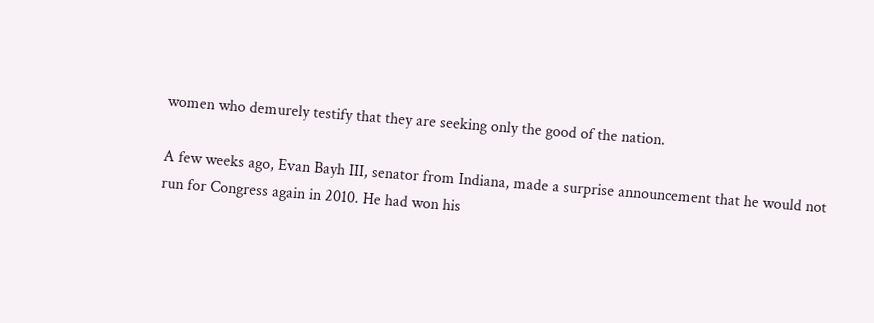women who demurely testify that they are seeking only the good of the nation.

A few weeks ago, Evan Bayh III, senator from Indiana, made a surprise announcement that he would not run for Congress again in 2010. He had won his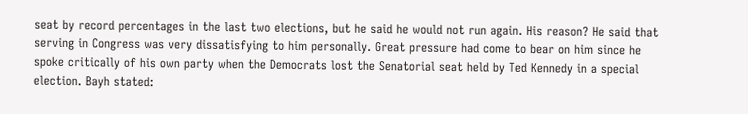seat by record percentages in the last two elections, but he said he would not run again. His reason? He said that serving in Congress was very dissatisfying to him personally. Great pressure had come to bear on him since he spoke critically of his own party when the Democrats lost the Senatorial seat held by Ted Kennedy in a special election. Bayh stated: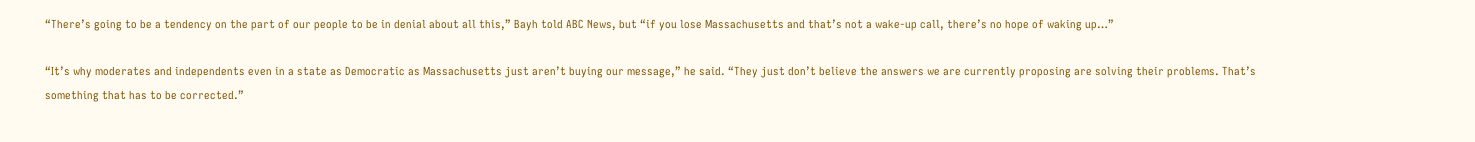“There’s going to be a tendency on the part of our people to be in denial about all this,” Bayh told ABC News, but “if you lose Massachusetts and that’s not a wake-up call, there’s no hope of waking up…”

“It’s why moderates and independents even in a state as Democratic as Massachusetts just aren’t buying our message,” he said. “They just don’t believe the answers we are currently proposing are solving their problems. That’s something that has to be corrected.”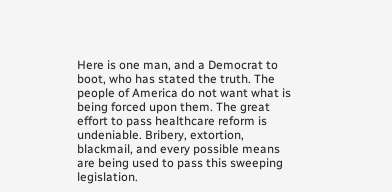Here is one man, and a Democrat to boot, who has stated the truth. The people of America do not want what is being forced upon them. The great effort to pass healthcare reform is undeniable. Bribery, extortion, blackmail, and every possible means are being used to pass this sweeping legislation.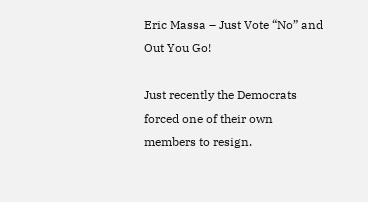Eric Massa – Just Vote “No” and Out You Go!

Just recently the Democrats forced one of their own members to resign.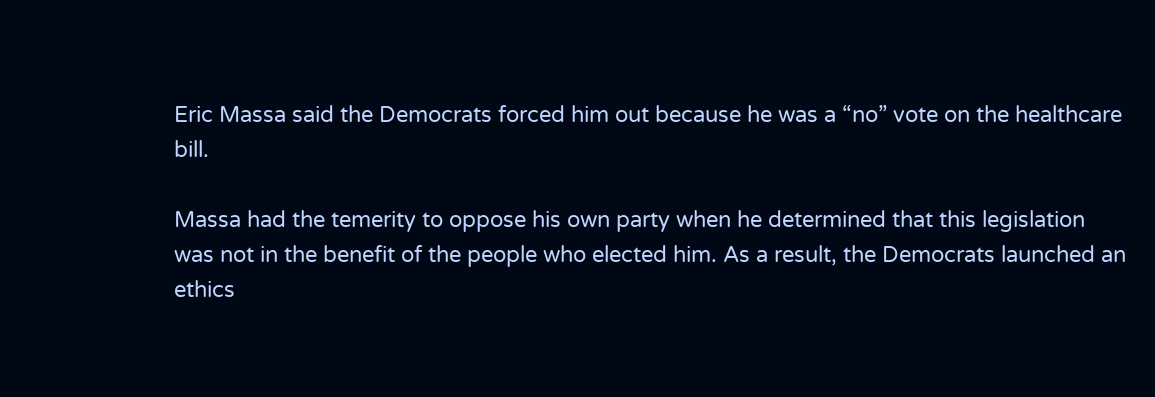Eric Massa said the Democrats forced him out because he was a “no” vote on the healthcare bill.

Massa had the temerity to oppose his own party when he determined that this legislation was not in the benefit of the people who elected him. As a result, the Democrats launched an ethics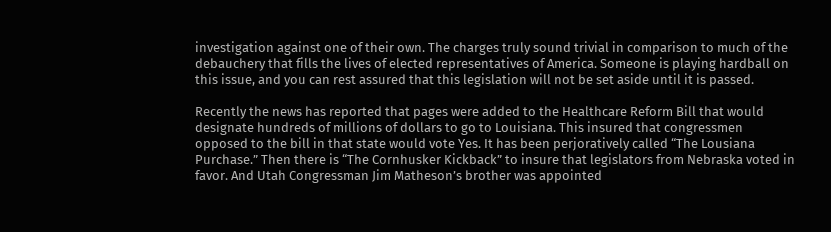investigation against one of their own. The charges truly sound trivial in comparison to much of the debauchery that fills the lives of elected representatives of America. Someone is playing hardball on this issue, and you can rest assured that this legislation will not be set aside until it is passed.

Recently the news has reported that pages were added to the Healthcare Reform Bill that would designate hundreds of millions of dollars to go to Louisiana. This insured that congressmen opposed to the bill in that state would vote Yes. It has been perjoratively called “The Lousiana Purchase.” Then there is “The Cornhusker Kickback” to insure that legislators from Nebraska voted in favor. And Utah Congressman Jim Matheson’s brother was appointed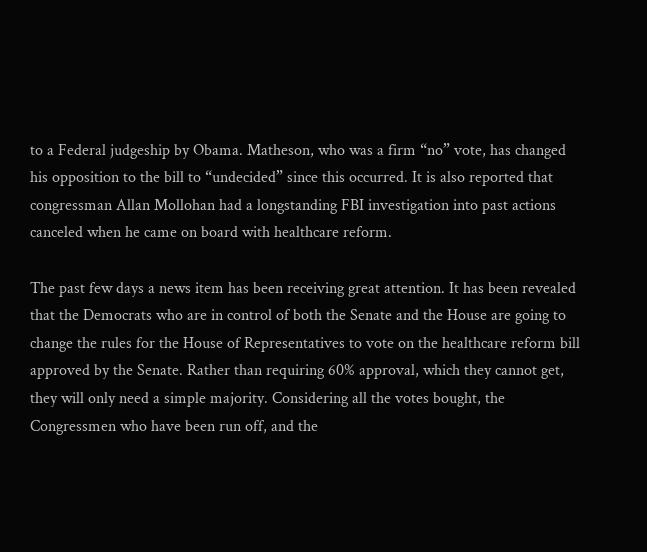to a Federal judgeship by Obama. Matheson, who was a firm “no” vote, has changed his opposition to the bill to “undecided” since this occurred. It is also reported that congressman Allan Mollohan had a longstanding FBI investigation into past actions canceled when he came on board with healthcare reform.

The past few days a news item has been receiving great attention. It has been revealed that the Democrats who are in control of both the Senate and the House are going to change the rules for the House of Representatives to vote on the healthcare reform bill approved by the Senate. Rather than requiring 60% approval, which they cannot get, they will only need a simple majority. Considering all the votes bought, the Congressmen who have been run off, and the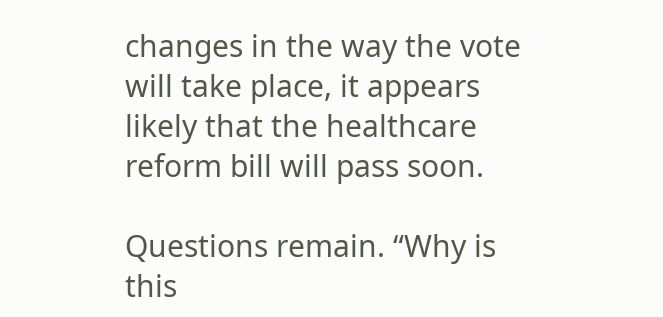changes in the way the vote will take place, it appears likely that the healthcare reform bill will pass soon.

Questions remain. “Why is this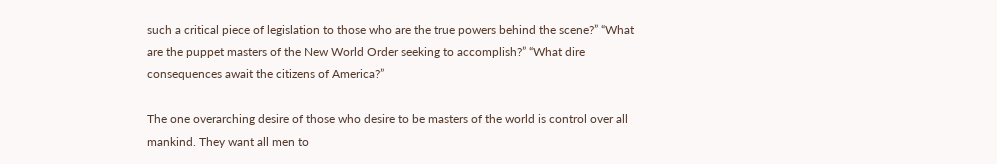such a critical piece of legislation to those who are the true powers behind the scene?” “What are the puppet masters of the New World Order seeking to accomplish?” “What dire consequences await the citizens of America?”

The one overarching desire of those who desire to be masters of the world is control over all mankind. They want all men to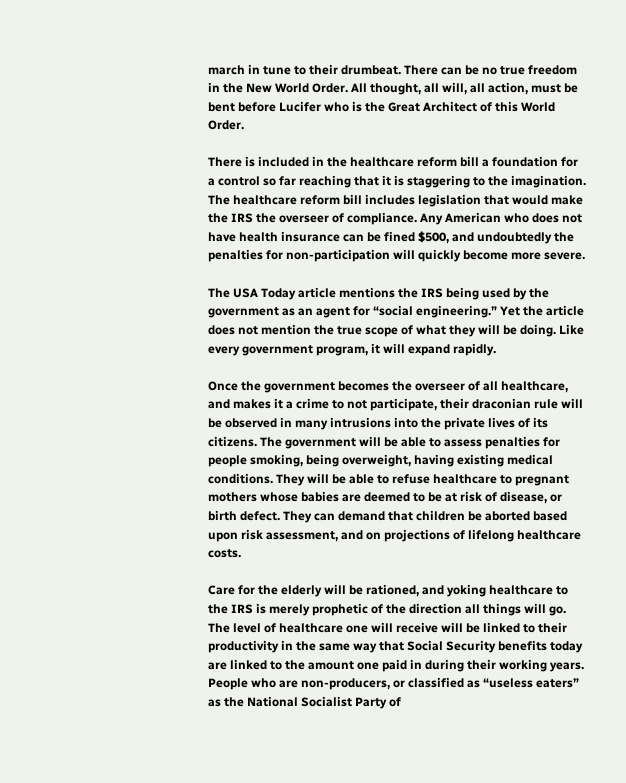march in tune to their drumbeat. There can be no true freedom in the New World Order. All thought, all will, all action, must be bent before Lucifer who is the Great Architect of this World Order.

There is included in the healthcare reform bill a foundation for a control so far reaching that it is staggering to the imagination. The healthcare reform bill includes legislation that would make the IRS the overseer of compliance. Any American who does not have health insurance can be fined $500, and undoubtedly the penalties for non-participation will quickly become more severe.

The USA Today article mentions the IRS being used by the government as an agent for “social engineering.” Yet the article does not mention the true scope of what they will be doing. Like every government program, it will expand rapidly.

Once the government becomes the overseer of all healthcare, and makes it a crime to not participate, their draconian rule will be observed in many intrusions into the private lives of its citizens. The government will be able to assess penalties for people smoking, being overweight, having existing medical conditions. They will be able to refuse healthcare to pregnant mothers whose babies are deemed to be at risk of disease, or birth defect. They can demand that children be aborted based upon risk assessment, and on projections of lifelong healthcare costs.

Care for the elderly will be rationed, and yoking healthcare to the IRS is merely prophetic of the direction all things will go. The level of healthcare one will receive will be linked to their productivity in the same way that Social Security benefits today are linked to the amount one paid in during their working years. People who are non-producers, or classified as “useless eaters” as the National Socialist Party of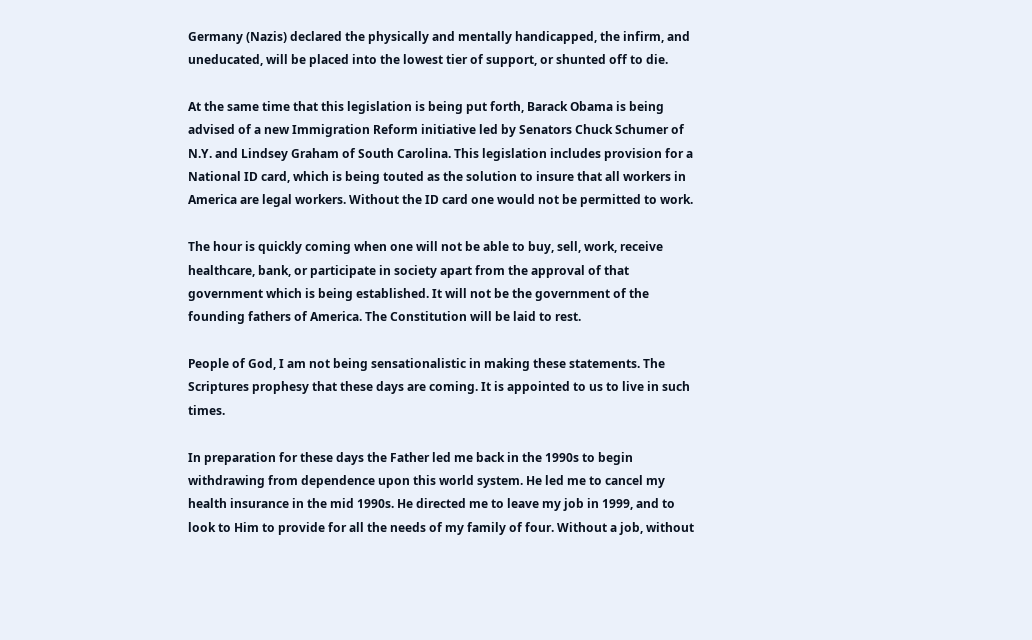Germany (Nazis) declared the physically and mentally handicapped, the infirm, and uneducated, will be placed into the lowest tier of support, or shunted off to die.

At the same time that this legislation is being put forth, Barack Obama is being advised of a new Immigration Reform initiative led by Senators Chuck Schumer of N.Y. and Lindsey Graham of South Carolina. This legislation includes provision for a National ID card, which is being touted as the solution to insure that all workers in America are legal workers. Without the ID card one would not be permitted to work.

The hour is quickly coming when one will not be able to buy, sell, work, receive healthcare, bank, or participate in society apart from the approval of that government which is being established. It will not be the government of the founding fathers of America. The Constitution will be laid to rest.

People of God, I am not being sensationalistic in making these statements. The Scriptures prophesy that these days are coming. It is appointed to us to live in such times.

In preparation for these days the Father led me back in the 1990s to begin withdrawing from dependence upon this world system. He led me to cancel my health insurance in the mid 1990s. He directed me to leave my job in 1999, and to look to Him to provide for all the needs of my family of four. Without a job, without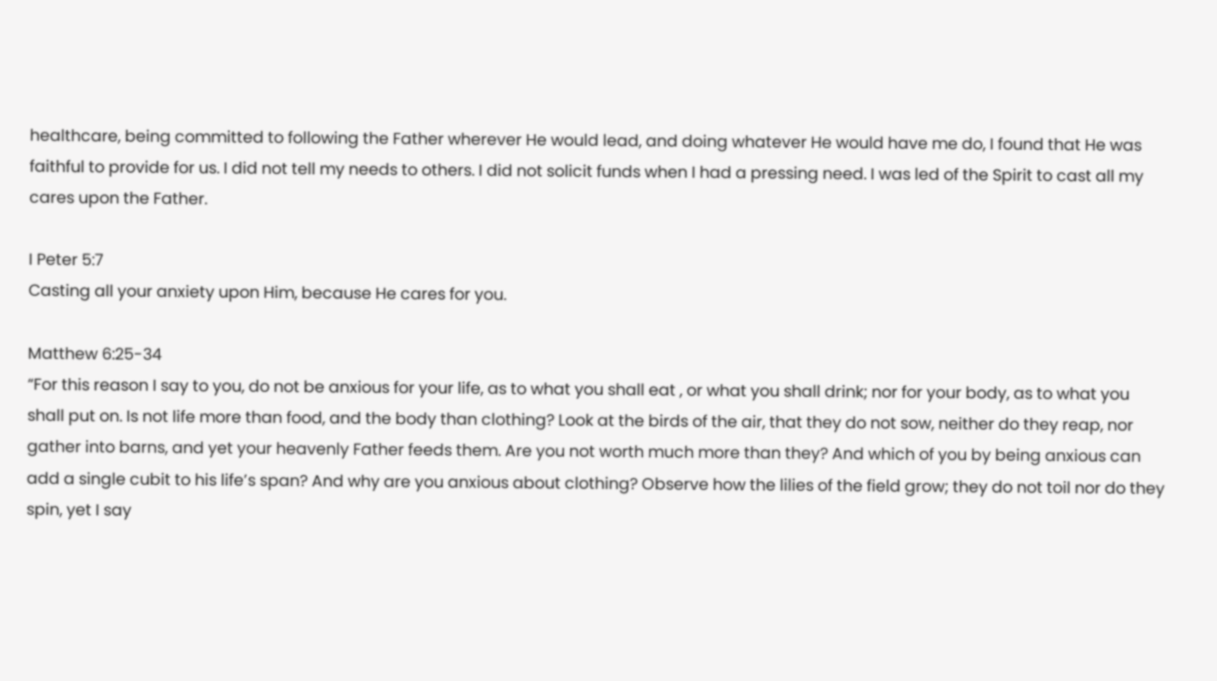healthcare, being committed to following the Father wherever He would lead, and doing whatever He would have me do, I found that He was faithful to provide for us. I did not tell my needs to others. I did not solicit funds when I had a pressing need. I was led of the Spirit to cast all my cares upon the Father.

I Peter 5:7
Casting all your anxiety upon Him, because He cares for you.

Matthew 6:25-34
“For this reason I say to you, do not be anxious for your life, as to what you shall eat , or what you shall drink; nor for your body, as to what you shall put on. Is not life more than food, and the body than clothing? Look at the birds of the air, that they do not sow, neither do they reap, nor gather into barns, and yet your heavenly Father feeds them. Are you not worth much more than they? And which of you by being anxious can add a single cubit to his life’s span? And why are you anxious about clothing? Observe how the lilies of the field grow; they do not toil nor do they spin, yet I say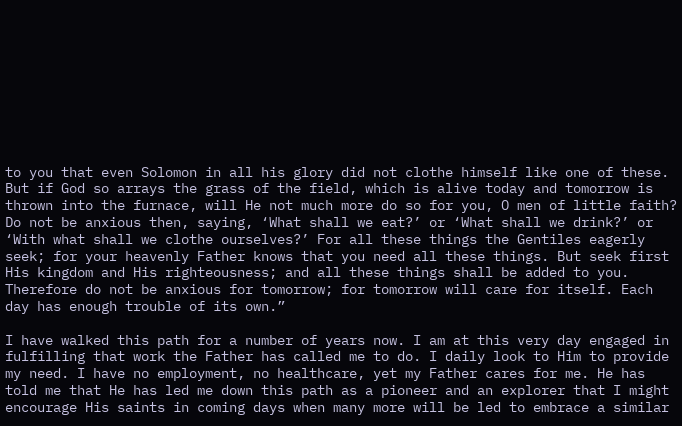to you that even Solomon in all his glory did not clothe himself like one of these. But if God so arrays the grass of the field, which is alive today and tomorrow is thrown into the furnace, will He not much more do so for you, O men of little faith? Do not be anxious then, saying, ‘What shall we eat?’ or ‘What shall we drink?’ or ‘With what shall we clothe ourselves?’ For all these things the Gentiles eagerly seek; for your heavenly Father knows that you need all these things. But seek first His kingdom and His righteousness; and all these things shall be added to you. Therefore do not be anxious for tomorrow; for tomorrow will care for itself. Each day has enough trouble of its own.”

I have walked this path for a number of years now. I am at this very day engaged in fulfilling that work the Father has called me to do. I daily look to Him to provide my need. I have no employment, no healthcare, yet my Father cares for me. He has told me that He has led me down this path as a pioneer and an explorer that I might encourage His saints in coming days when many more will be led to embrace a similar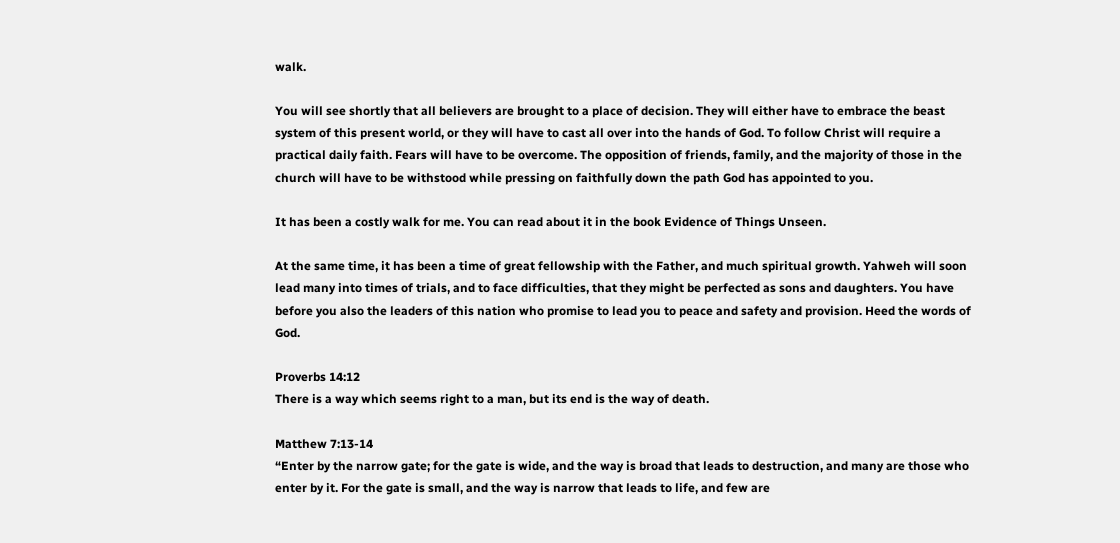walk.

You will see shortly that all believers are brought to a place of decision. They will either have to embrace the beast system of this present world, or they will have to cast all over into the hands of God. To follow Christ will require a practical daily faith. Fears will have to be overcome. The opposition of friends, family, and the majority of those in the church will have to be withstood while pressing on faithfully down the path God has appointed to you.

It has been a costly walk for me. You can read about it in the book Evidence of Things Unseen.

At the same time, it has been a time of great fellowship with the Father, and much spiritual growth. Yahweh will soon lead many into times of trials, and to face difficulties, that they might be perfected as sons and daughters. You have before you also the leaders of this nation who promise to lead you to peace and safety and provision. Heed the words of God.

Proverbs 14:12
There is a way which seems right to a man, but its end is the way of death.

Matthew 7:13-14
“Enter by the narrow gate; for the gate is wide, and the way is broad that leads to destruction, and many are those who enter by it. For the gate is small, and the way is narrow that leads to life, and few are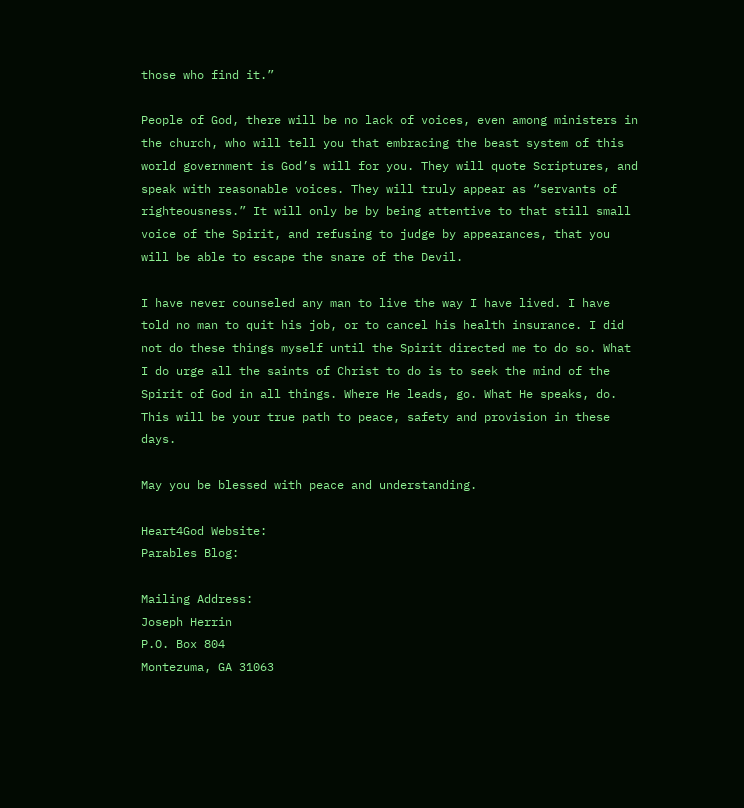those who find it.”

People of God, there will be no lack of voices, even among ministers in the church, who will tell you that embracing the beast system of this world government is God’s will for you. They will quote Scriptures, and speak with reasonable voices. They will truly appear as “servants of righteousness.” It will only be by being attentive to that still small voice of the Spirit, and refusing to judge by appearances, that you will be able to escape the snare of the Devil.

I have never counseled any man to live the way I have lived. I have told no man to quit his job, or to cancel his health insurance. I did not do these things myself until the Spirit directed me to do so. What I do urge all the saints of Christ to do is to seek the mind of the Spirit of God in all things. Where He leads, go. What He speaks, do. This will be your true path to peace, safety and provision in these days.

May you be blessed with peace and understanding.

Heart4God Website:
Parables Blog:

Mailing Address:
Joseph Herrin
P.O. Box 804
Montezuma, GA 31063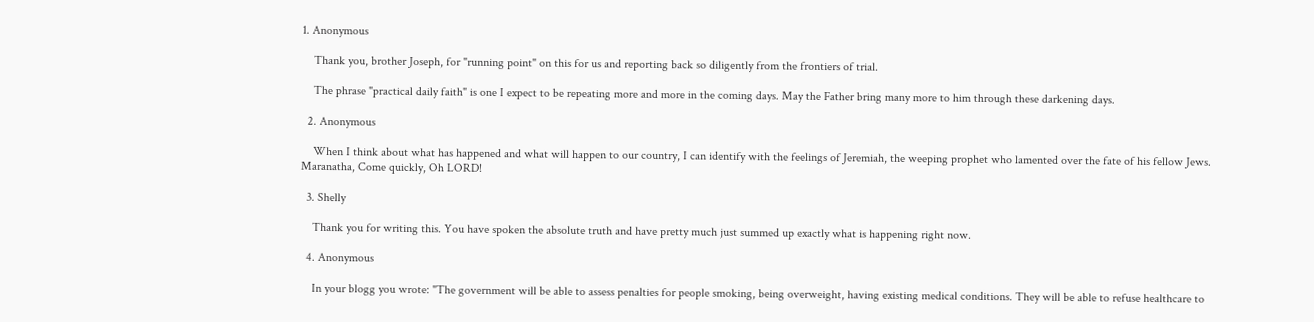1. Anonymous

    Thank you, brother Joseph, for "running point" on this for us and reporting back so diligently from the frontiers of trial.

    The phrase "practical daily faith" is one I expect to be repeating more and more in the coming days. May the Father bring many more to him through these darkening days.

  2. Anonymous

    When I think about what has happened and what will happen to our country, I can identify with the feelings of Jeremiah, the weeping prophet who lamented over the fate of his fellow Jews. Maranatha, Come quickly, Oh LORD!

  3. Shelly

    Thank you for writing this. You have spoken the absolute truth and have pretty much just summed up exactly what is happening right now.

  4. Anonymous

    In your blogg you wrote: "The government will be able to assess penalties for people smoking, being overweight, having existing medical conditions. They will be able to refuse healthcare to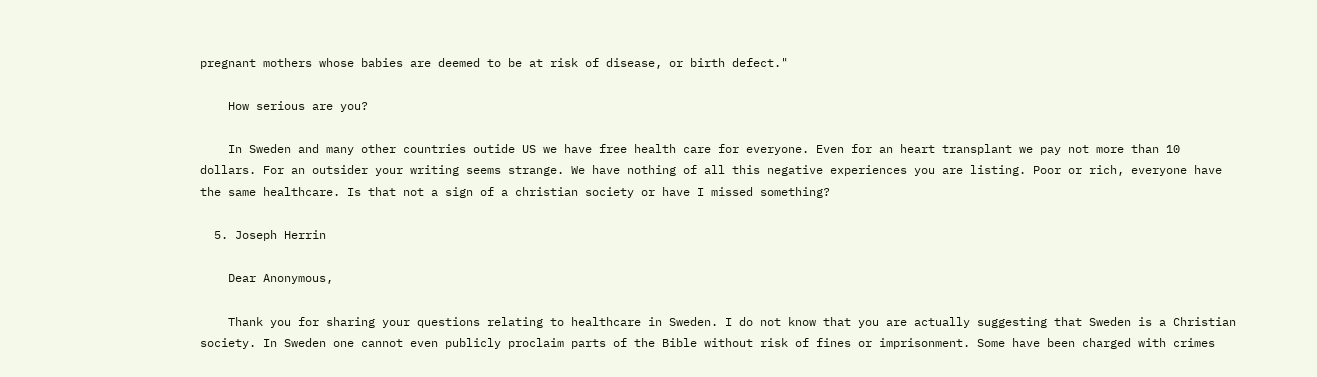pregnant mothers whose babies are deemed to be at risk of disease, or birth defect."

    How serious are you?

    In Sweden and many other countries outide US we have free health care for everyone. Even for an heart transplant we pay not more than 10 dollars. For an outsider your writing seems strange. We have nothing of all this negative experiences you are listing. Poor or rich, everyone have the same healthcare. Is that not a sign of a christian society or have I missed something?

  5. Joseph Herrin

    Dear Anonymous,

    Thank you for sharing your questions relating to healthcare in Sweden. I do not know that you are actually suggesting that Sweden is a Christian society. In Sweden one cannot even publicly proclaim parts of the Bible without risk of fines or imprisonment. Some have been charged with crimes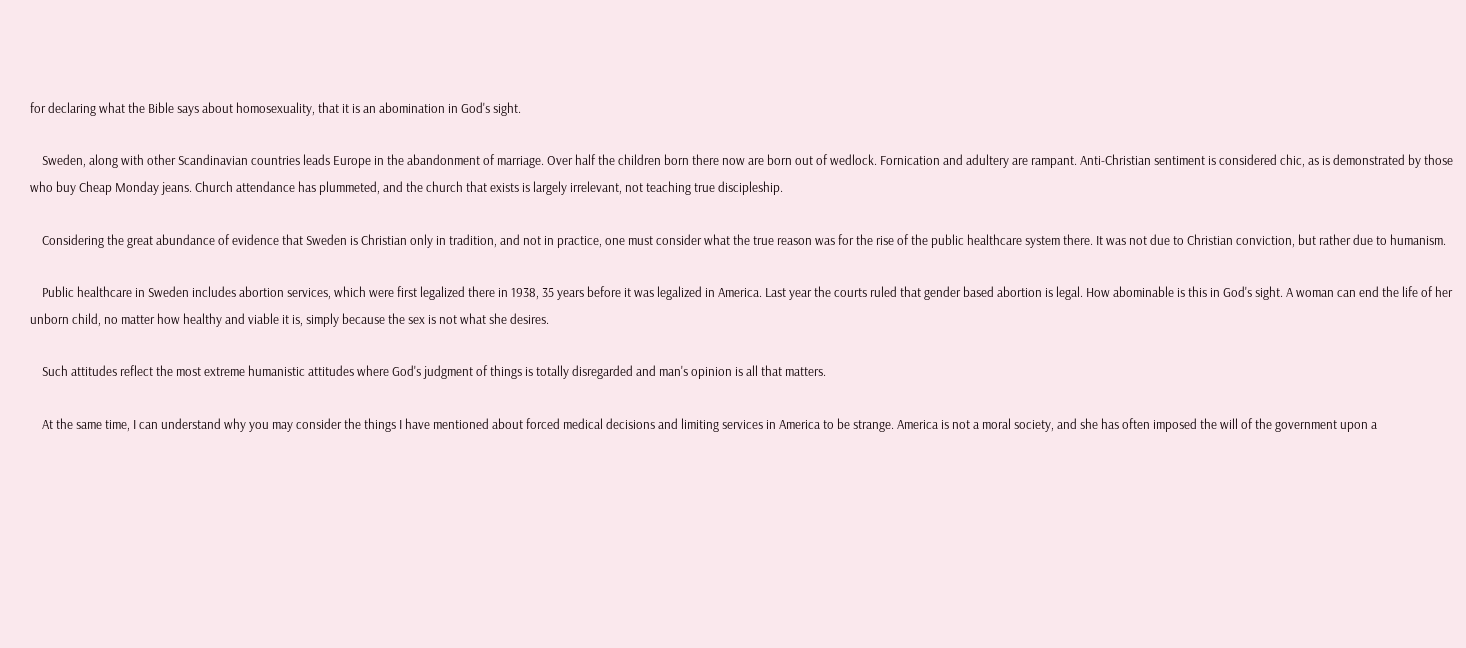for declaring what the Bible says about homosexuality, that it is an abomination in God's sight.

    Sweden, along with other Scandinavian countries leads Europe in the abandonment of marriage. Over half the children born there now are born out of wedlock. Fornication and adultery are rampant. Anti-Christian sentiment is considered chic, as is demonstrated by those who buy Cheap Monday jeans. Church attendance has plummeted, and the church that exists is largely irrelevant, not teaching true discipleship.

    Considering the great abundance of evidence that Sweden is Christian only in tradition, and not in practice, one must consider what the true reason was for the rise of the public healthcare system there. It was not due to Christian conviction, but rather due to humanism.

    Public healthcare in Sweden includes abortion services, which were first legalized there in 1938, 35 years before it was legalized in America. Last year the courts ruled that gender based abortion is legal. How abominable is this in God's sight. A woman can end the life of her unborn child, no matter how healthy and viable it is, simply because the sex is not what she desires.

    Such attitudes reflect the most extreme humanistic attitudes where God's judgment of things is totally disregarded and man's opinion is all that matters.

    At the same time, I can understand why you may consider the things I have mentioned about forced medical decisions and limiting services in America to be strange. America is not a moral society, and she has often imposed the will of the government upon a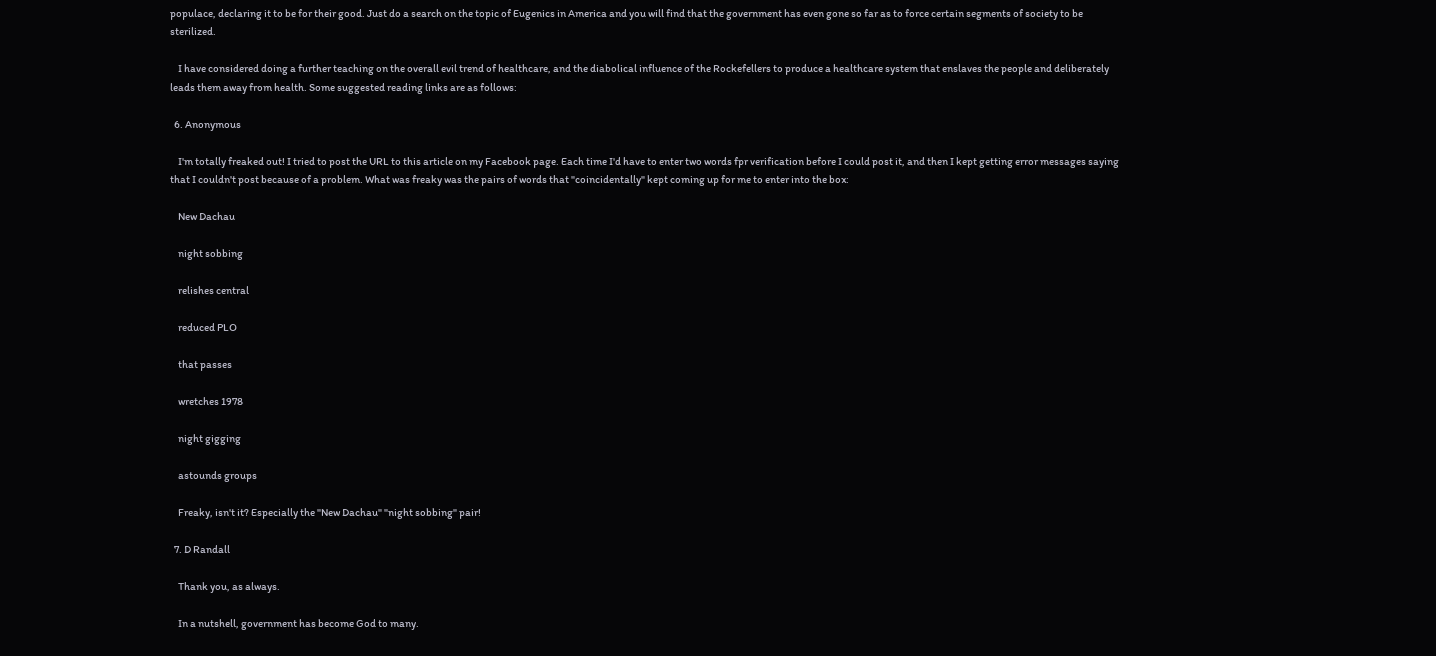populace, declaring it to be for their good. Just do a search on the topic of Eugenics in America and you will find that the government has even gone so far as to force certain segments of society to be sterilized.

    I have considered doing a further teaching on the overall evil trend of healthcare, and the diabolical influence of the Rockefellers to produce a healthcare system that enslaves the people and deliberately leads them away from health. Some suggested reading links are as follows:

  6. Anonymous

    I'm totally freaked out! I tried to post the URL to this article on my Facebook page. Each time I'd have to enter two words fpr verification before I could post it, and then I kept getting error messages saying that I couldn't post because of a problem. What was freaky was the pairs of words that "coincidentally" kept coming up for me to enter into the box:

    New Dachau

    night sobbing

    relishes central

    reduced PLO

    that passes

    wretches 1978

    night gigging

    astounds groups

    Freaky, isn't it? Especially the "New Dachau" "night sobbing" pair!

  7. D Randall

    Thank you, as always.

    In a nutshell, government has become God to many.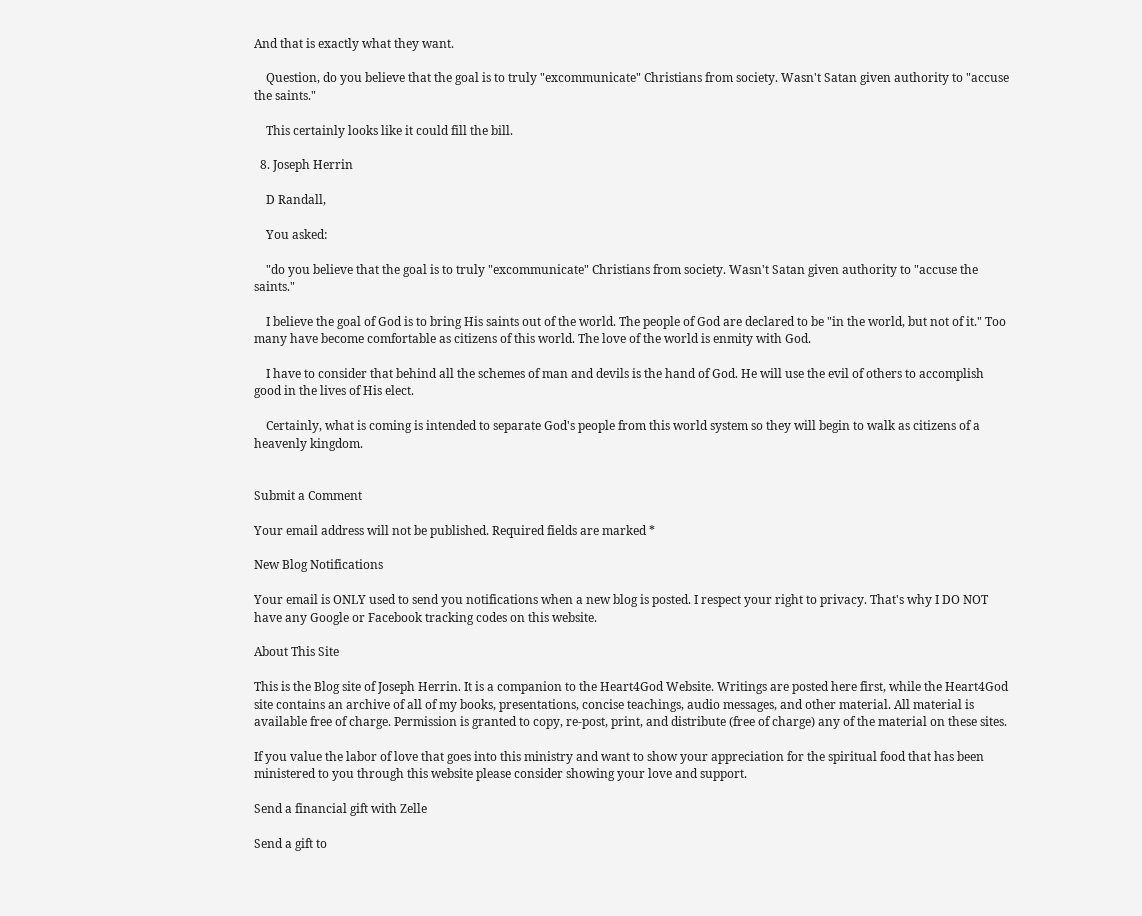And that is exactly what they want.

    Question, do you believe that the goal is to truly "excommunicate" Christians from society. Wasn't Satan given authority to "accuse the saints."

    This certainly looks like it could fill the bill.

  8. Joseph Herrin

    D Randall,

    You asked:

    "do you believe that the goal is to truly "excommunicate" Christians from society. Wasn't Satan given authority to "accuse the saints."

    I believe the goal of God is to bring His saints out of the world. The people of God are declared to be "in the world, but not of it." Too many have become comfortable as citizens of this world. The love of the world is enmity with God.

    I have to consider that behind all the schemes of man and devils is the hand of God. He will use the evil of others to accomplish good in the lives of His elect.

    Certainly, what is coming is intended to separate God's people from this world system so they will begin to walk as citizens of a heavenly kingdom.


Submit a Comment

Your email address will not be published. Required fields are marked *

New Blog Notifications

Your email is ONLY used to send you notifications when a new blog is posted. I respect your right to privacy. That's why I DO NOT have any Google or Facebook tracking codes on this website.

About This Site

This is the Blog site of Joseph Herrin. It is a companion to the Heart4God Website. Writings are posted here first, while the Heart4God site contains an archive of all of my books, presentations, concise teachings, audio messages, and other material. All material is available free of charge. Permission is granted to copy, re-post, print, and distribute (free of charge) any of the material on these sites.

If you value the labor of love that goes into this ministry and want to show your appreciation for the spiritual food that has been ministered to you through this website please consider showing your love and support.

Send a financial gift with Zelle

Send a gift to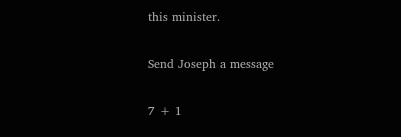this minister.

Send Joseph a message

7 + 1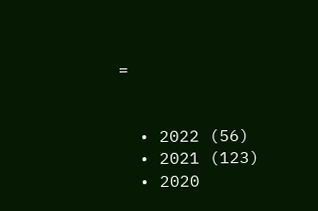=


  • 2022 (56)
  • 2021 (123)
  • 2020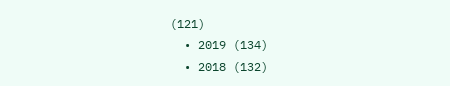(121)
  • 2019 (134)
  • 2018 (132)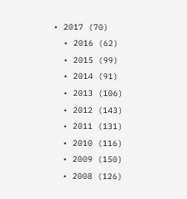• 2017 (70)
  • 2016 (62)
  • 2015 (99)
  • 2014 (91)
  • 2013 (106)
  • 2012 (143)
  • 2011 (131)
  • 2010 (116)
  • 2009 (150)
  • 2008 (126)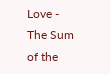Love - The Sum of the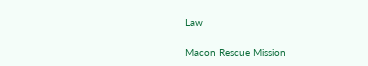Law

Macon Rescue Mission